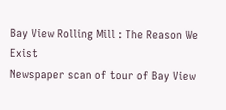Bay View Rolling Mill : The Reason We Exist
Newspaper scan of tour of Bay View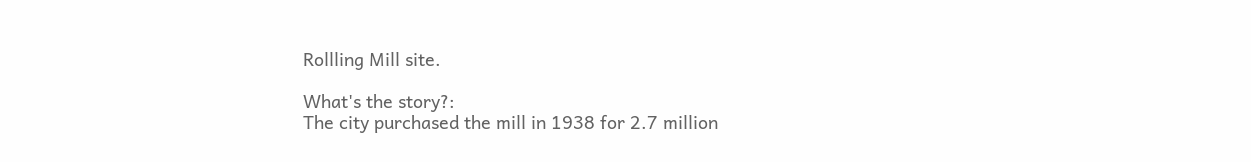Rollling Mill site.

What's the story?:
The city purchased the mill in 1938 for 2.7 million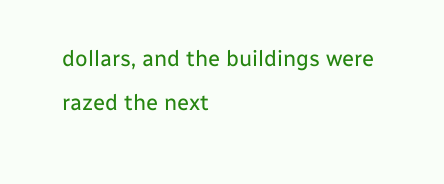dollars, and the buildings were razed the next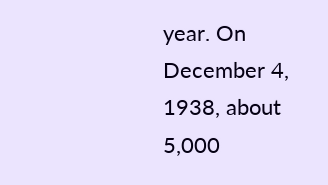year. On December 4, 1938, about 5,000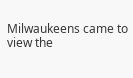Milwaukeens came to view the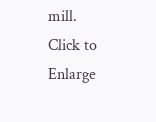mill.
Click to Enlarge